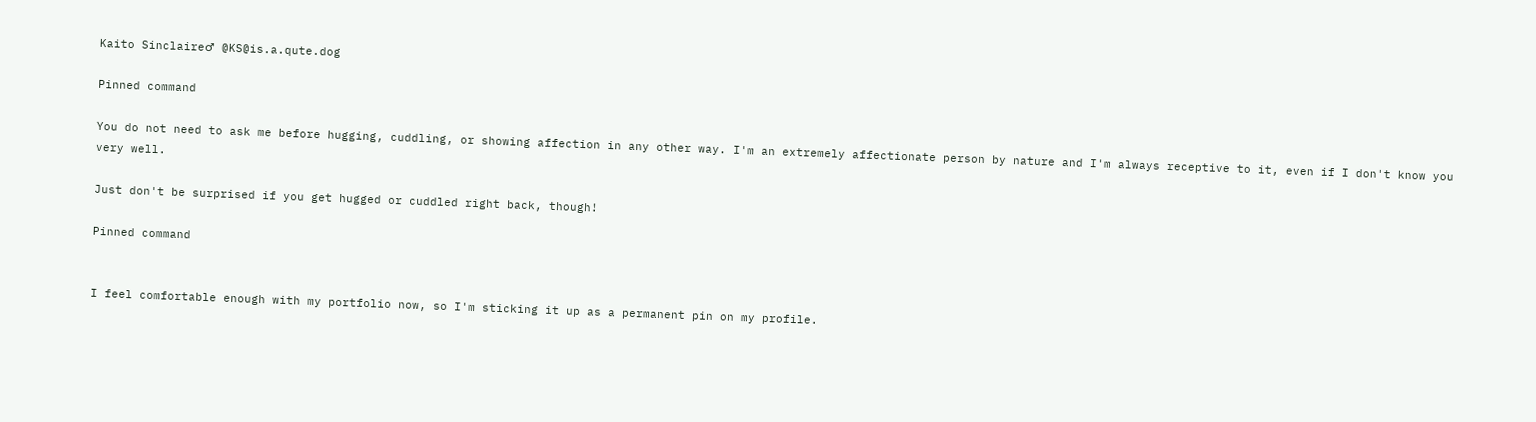Kaito Sinclaire♂ @KS@is.a.qute.dog

Pinned command

You do not need to ask me before hugging, cuddling, or showing affection in any other way. I'm an extremely affectionate person by nature and I'm always receptive to it, even if I don't know you very well.

Just don't be surprised if you get hugged or cuddled right back, though!

Pinned command


I feel comfortable enough with my portfolio now, so I'm sticking it up as a permanent pin on my profile.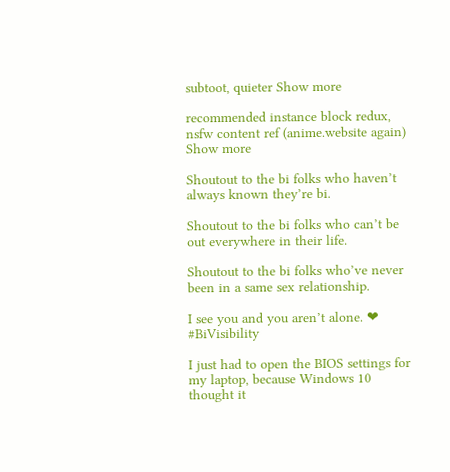subtoot, quieter Show more

recommended instance block redux, nsfw content ref (anime.website again) Show more

Shoutout to the bi folks who haven’t always known they’re bi.

Shoutout to the bi folks who can’t be out everywhere in their life.

Shoutout to the bi folks who’ve never been in a same sex relationship.

I see you and you aren’t alone. ❤ #BiVisibility

I just had to open the BIOS settings for my laptop, because Windows 10 thought it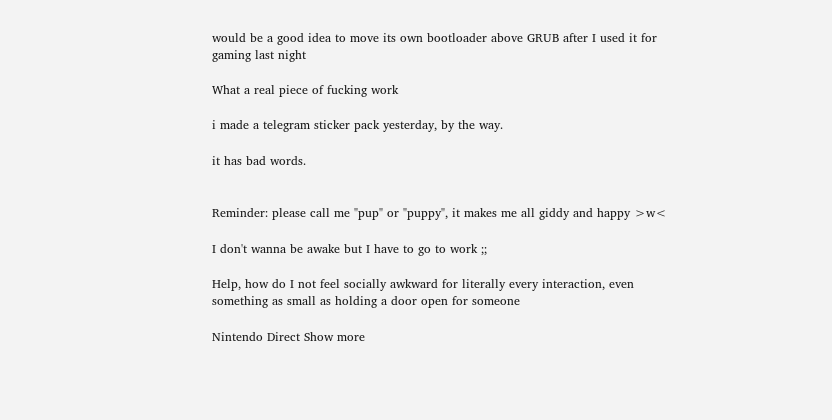would be a good idea to move its own bootloader above GRUB after I used it for gaming last night

What a real piece of fucking work

i made a telegram sticker pack yesterday, by the way.

it has bad words.


Reminder: please call me "pup" or "puppy", it makes me all giddy and happy >w<

I don't wanna be awake but I have to go to work ;;

Help, how do I not feel socially awkward for literally every interaction, even something as small as holding a door open for someone

Nintendo Direct Show more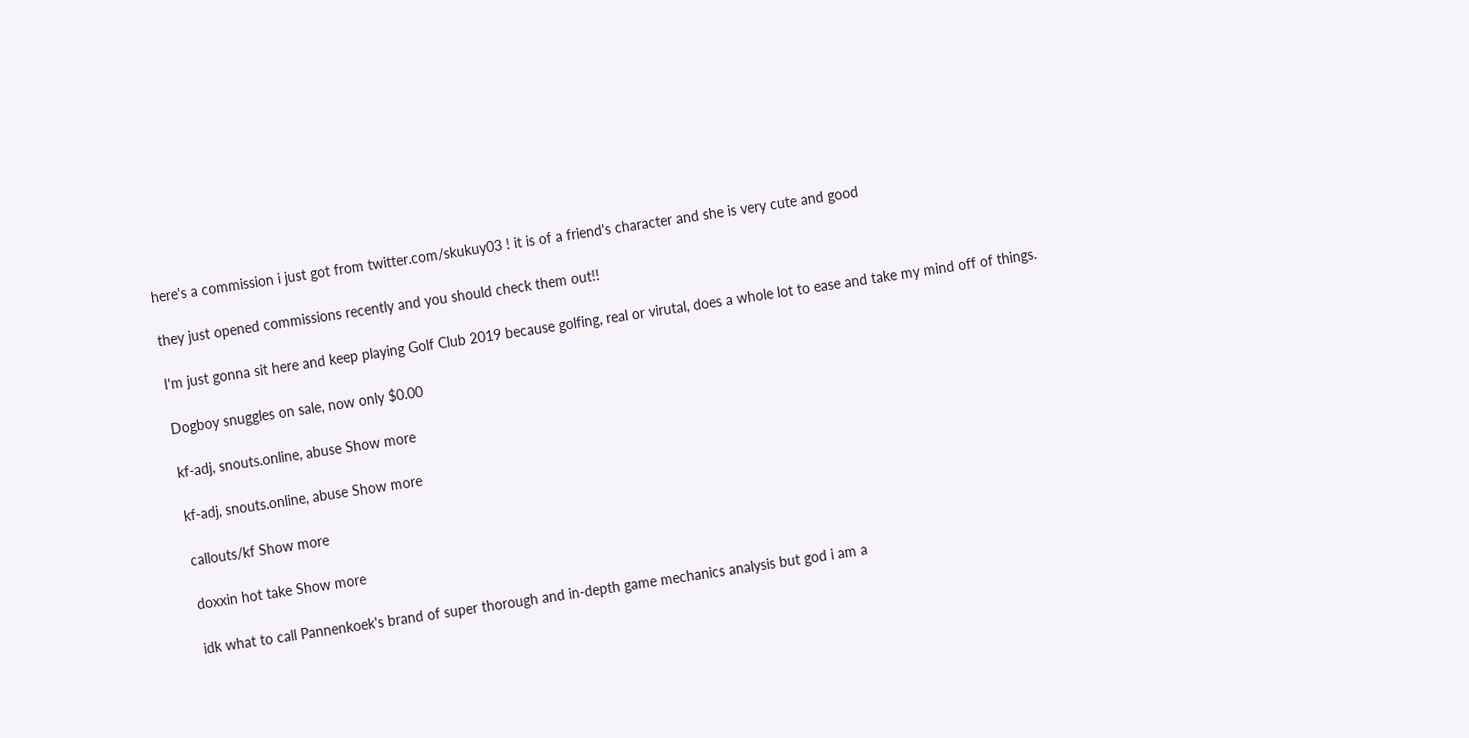here's a commission i just got from twitter.com/skukuy03 ! it is of a friend's character and she is very cute and good

they just opened commissions recently and you should check them out!!

I'm just gonna sit here and keep playing Golf Club 2019 because golfing, real or virutal, does a whole lot to ease and take my mind off of things.

Dogboy snuggles on sale, now only $0.00

kf-adj, snouts.online, abuse Show more

kf-adj, snouts.online, abuse Show more

callouts/kf Show more

doxxin hot take Show more

idk what to call Pannenkoek's brand of super thorough and in-depth game mechanics analysis but god i am a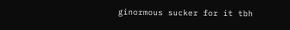ginormous sucker for it tbh